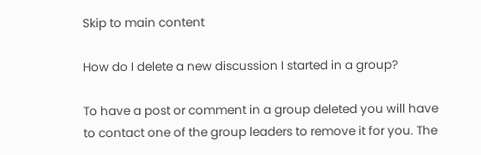Skip to main content

How do I delete a new discussion I started in a group?

To have a post or comment in a group deleted you will have to contact one of the group leaders to remove it for you. The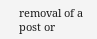removal of a post or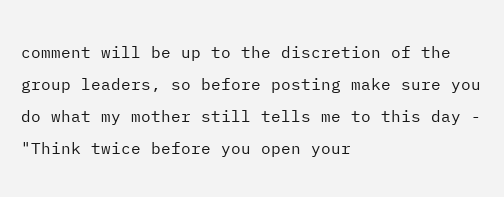comment will be up to the discretion of the group leaders, so before posting make sure you do what my mother still tells me to this day - "Think twice before you open your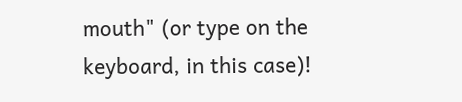mouth" (or type on the keyboard, in this case)!